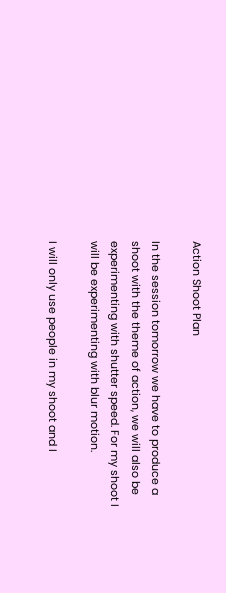Action Shoot Plan

In the session tomorrow we have to produce a shoot with the theme of action, we will also be experimenting with shutter speed. For my shoot I will be experimenting with blur motion.

I will only use people in my shoot and I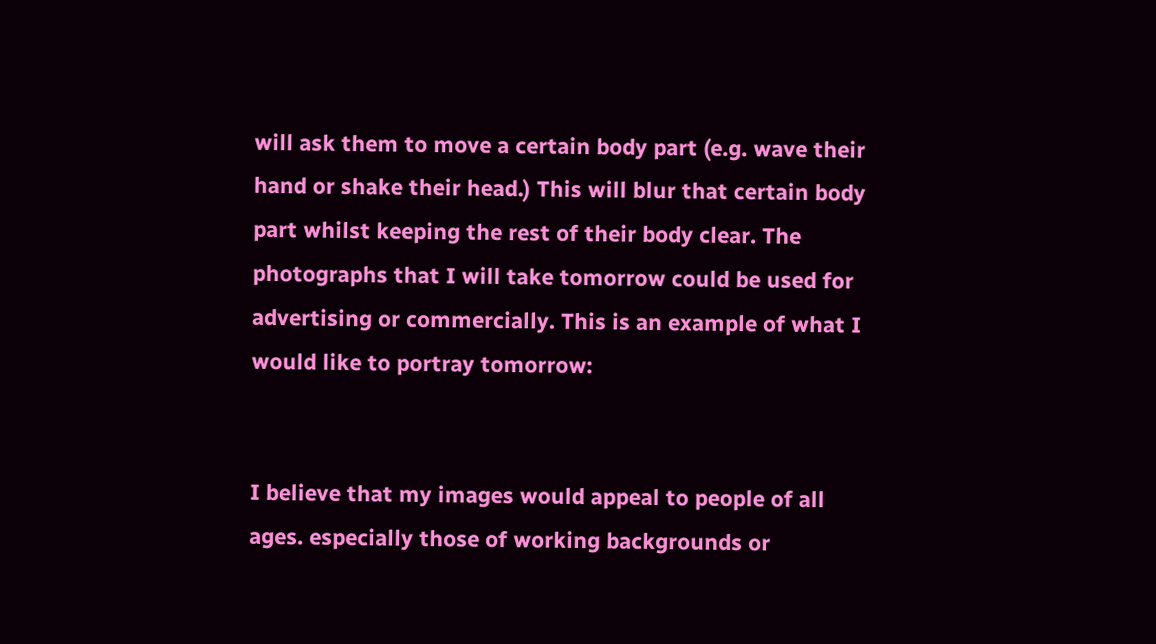will ask them to move a certain body part (e.g. wave their hand or shake their head.) This will blur that certain body part whilst keeping the rest of their body clear. The photographs that I will take tomorrow could be used for advertising or commercially. This is an example of what I would like to portray tomorrow:


I believe that my images would appeal to people of all ages. especially those of working backgrounds or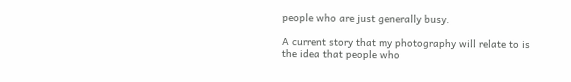people who are just generally busy.

A current story that my photography will relate to is the idea that people who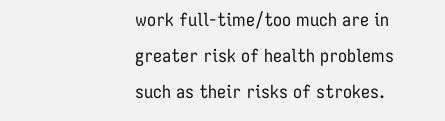work full-time/too much are in greater risk of health problems such as their risks of strokes.